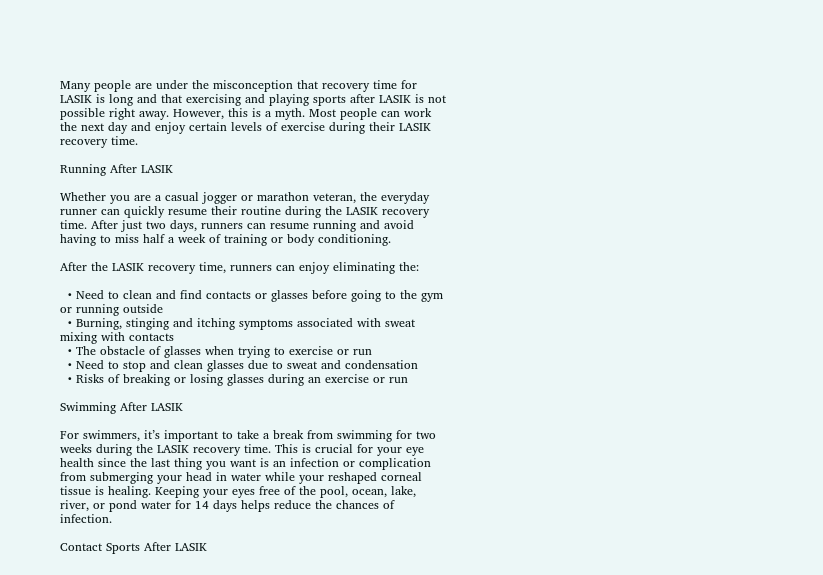Many people are under the misconception that recovery time for LASIK is long and that exercising and playing sports after LASIK is not possible right away. However, this is a myth. Most people can work the next day and enjoy certain levels of exercise during their LASIK recovery time.

Running After LASIK

Whether you are a casual jogger or marathon veteran, the everyday runner can quickly resume their routine during the LASIK recovery time. After just two days, runners can resume running and avoid having to miss half a week of training or body conditioning.

After the LASIK recovery time, runners can enjoy eliminating the:

  • Need to clean and find contacts or glasses before going to the gym or running outside
  • Burning, stinging and itching symptoms associated with sweat mixing with contacts
  • The obstacle of glasses when trying to exercise or run
  • Need to stop and clean glasses due to sweat and condensation
  • Risks of breaking or losing glasses during an exercise or run

Swimming After LASIK

For swimmers, it’s important to take a break from swimming for two weeks during the LASIK recovery time. This is crucial for your eye health since the last thing you want is an infection or complication from submerging your head in water while your reshaped corneal tissue is healing. Keeping your eyes free of the pool, ocean, lake, river, or pond water for 14 days helps reduce the chances of infection.

Contact Sports After LASIK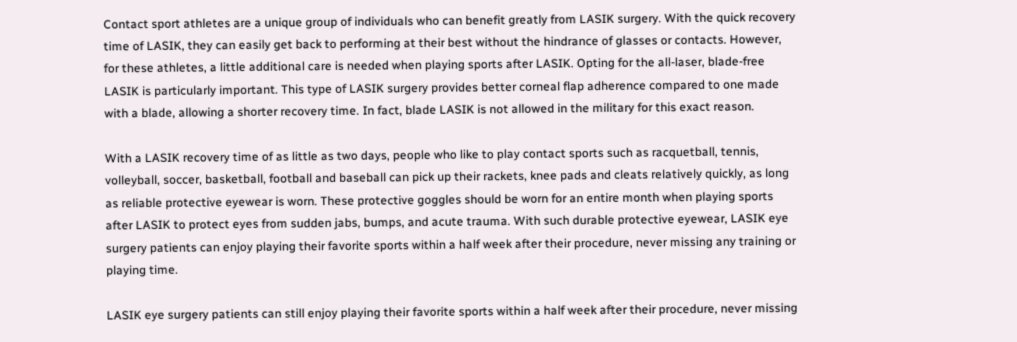Contact sport athletes are a unique group of individuals who can benefit greatly from LASIK surgery. With the quick recovery time of LASIK, they can easily get back to performing at their best without the hindrance of glasses or contacts. However, for these athletes, a little additional care is needed when playing sports after LASIK. Opting for the all-laser, blade-free LASIK is particularly important. This type of LASIK surgery provides better corneal flap adherence compared to one made with a blade, allowing a shorter recovery time. In fact, blade LASIK is not allowed in the military for this exact reason.

With a LASIK recovery time of as little as two days, people who like to play contact sports such as racquetball, tennis, volleyball, soccer, basketball, football and baseball can pick up their rackets, knee pads and cleats relatively quickly, as long as reliable protective eyewear is worn. These protective goggles should be worn for an entire month when playing sports after LASIK to protect eyes from sudden jabs, bumps, and acute trauma. With such durable protective eyewear, LASIK eye surgery patients can enjoy playing their favorite sports within a half week after their procedure, never missing any training or playing time.

LASIK eye surgery patients can still enjoy playing their favorite sports within a half week after their procedure, never missing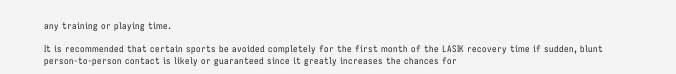any training or playing time.

It is recommended that certain sports be avoided completely for the first month of the LASIK recovery time if sudden, blunt person-to-person contact is likely or guaranteed since it greatly increases the chances for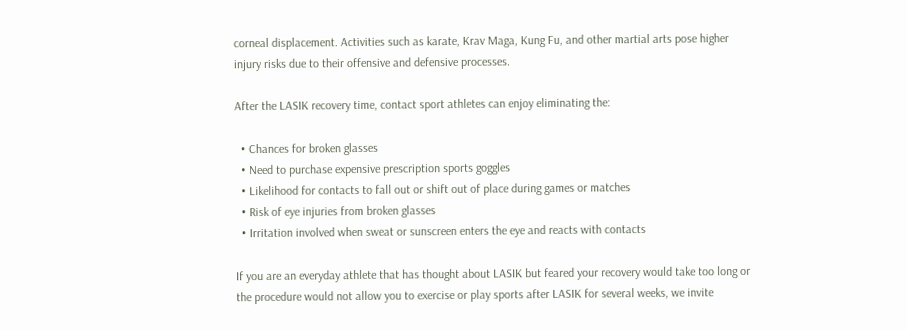corneal displacement. Activities such as karate, Krav Maga, Kung Fu, and other martial arts pose higher injury risks due to their offensive and defensive processes.

After the LASIK recovery time, contact sport athletes can enjoy eliminating the:

  • Chances for broken glasses
  • Need to purchase expensive prescription sports goggles
  • Likelihood for contacts to fall out or shift out of place during games or matches
  • Risk of eye injuries from broken glasses
  • Irritation involved when sweat or sunscreen enters the eye and reacts with contacts

If you are an everyday athlete that has thought about LASIK but feared your recovery would take too long or the procedure would not allow you to exercise or play sports after LASIK for several weeks, we invite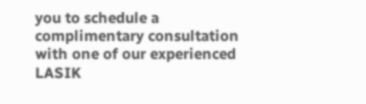you to schedule a complimentary consultation with one of our experienced LASIK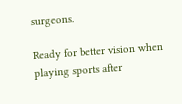surgeons.

Ready for better vision when playing sports after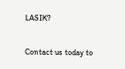LASIK?

Contact us today to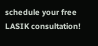schedule your free LASIK consultation!